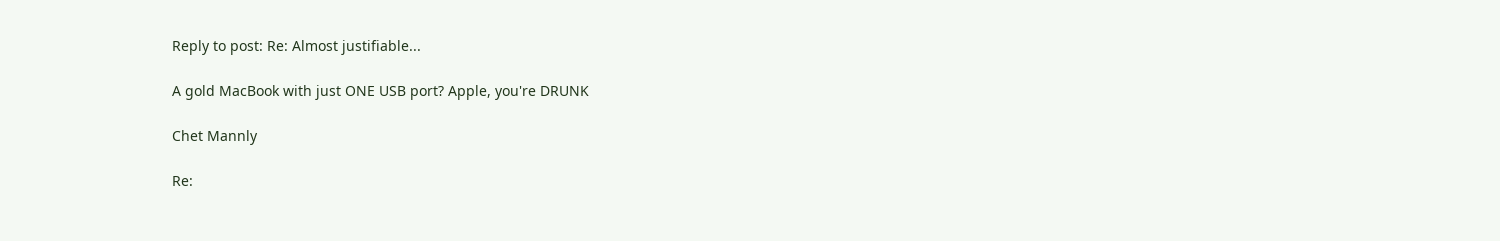Reply to post: Re: Almost justifiable...

A gold MacBook with just ONE USB port? Apple, you're DRUNK

Chet Mannly

Re: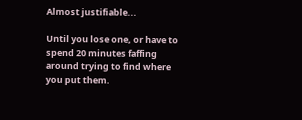Almost justifiable...

Until you lose one, or have to spend 20 minutes faffing around trying to find where you put them.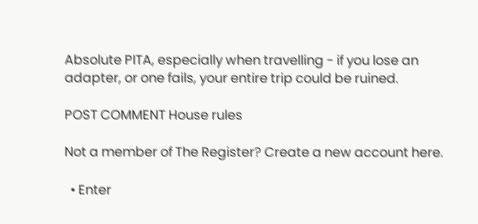Absolute PITA, especially when travelling - if you lose an adapter, or one fails, your entire trip could be ruined.

POST COMMENT House rules

Not a member of The Register? Create a new account here.

  • Enter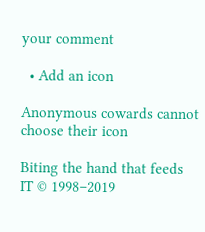your comment

  • Add an icon

Anonymous cowards cannot choose their icon

Biting the hand that feeds IT © 1998–2019